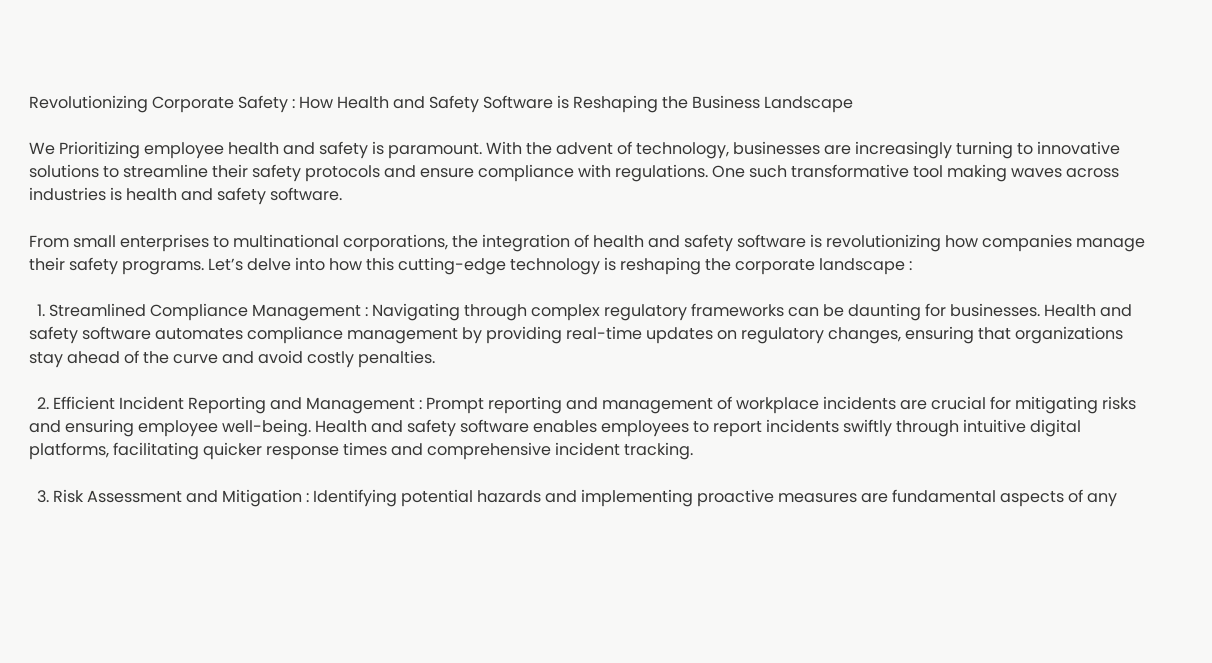Revolutionizing Corporate Safety : How Health and Safety Software is Reshaping the Business Landscape

We Prioritizing employee health and safety is paramount. With the advent of technology, businesses are increasingly turning to innovative solutions to streamline their safety protocols and ensure compliance with regulations. One such transformative tool making waves across industries is health and safety software.

From small enterprises to multinational corporations, the integration of health and safety software is revolutionizing how companies manage their safety programs. Let’s delve into how this cutting-edge technology is reshaping the corporate landscape :

  1. Streamlined Compliance Management : Navigating through complex regulatory frameworks can be daunting for businesses. Health and safety software automates compliance management by providing real-time updates on regulatory changes, ensuring that organizations stay ahead of the curve and avoid costly penalties.

  2. Efficient Incident Reporting and Management : Prompt reporting and management of workplace incidents are crucial for mitigating risks and ensuring employee well-being. Health and safety software enables employees to report incidents swiftly through intuitive digital platforms, facilitating quicker response times and comprehensive incident tracking.

  3. Risk Assessment and Mitigation : Identifying potential hazards and implementing proactive measures are fundamental aspects of any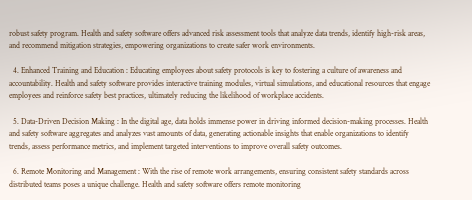robust safety program. Health and safety software offers advanced risk assessment tools that analyze data trends, identify high-risk areas, and recommend mitigation strategies, empowering organizations to create safer work environments.

  4. Enhanced Training and Education : Educating employees about safety protocols is key to fostering a culture of awareness and accountability. Health and safety software provides interactive training modules, virtual simulations, and educational resources that engage employees and reinforce safety best practices, ultimately reducing the likelihood of workplace accidents.

  5. Data-Driven Decision Making : In the digital age, data holds immense power in driving informed decision-making processes. Health and safety software aggregates and analyzes vast amounts of data, generating actionable insights that enable organizations to identify trends, assess performance metrics, and implement targeted interventions to improve overall safety outcomes.

  6. Remote Monitoring and Management : With the rise of remote work arrangements, ensuring consistent safety standards across distributed teams poses a unique challenge. Health and safety software offers remote monitoring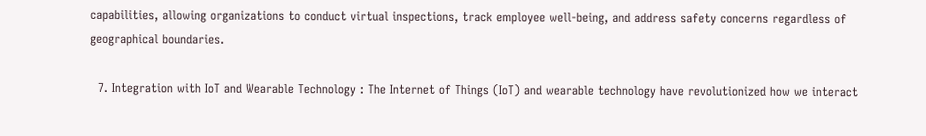capabilities, allowing organizations to conduct virtual inspections, track employee well-being, and address safety concerns regardless of geographical boundaries.

  7. Integration with IoT and Wearable Technology : The Internet of Things (IoT) and wearable technology have revolutionized how we interact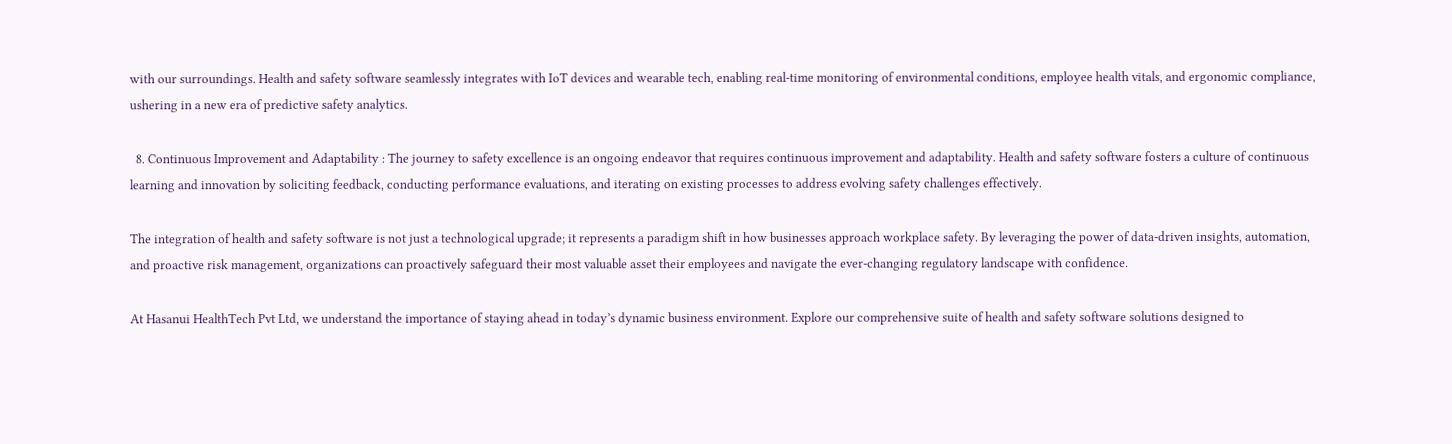with our surroundings. Health and safety software seamlessly integrates with IoT devices and wearable tech, enabling real-time monitoring of environmental conditions, employee health vitals, and ergonomic compliance, ushering in a new era of predictive safety analytics.

  8. Continuous Improvement and Adaptability : The journey to safety excellence is an ongoing endeavor that requires continuous improvement and adaptability. Health and safety software fosters a culture of continuous learning and innovation by soliciting feedback, conducting performance evaluations, and iterating on existing processes to address evolving safety challenges effectively.

The integration of health and safety software is not just a technological upgrade; it represents a paradigm shift in how businesses approach workplace safety. By leveraging the power of data-driven insights, automation, and proactive risk management, organizations can proactively safeguard their most valuable asset their employees and navigate the ever-changing regulatory landscape with confidence.

At Hasanui HealthTech Pvt Ltd, we understand the importance of staying ahead in today’s dynamic business environment. Explore our comprehensive suite of health and safety software solutions designed to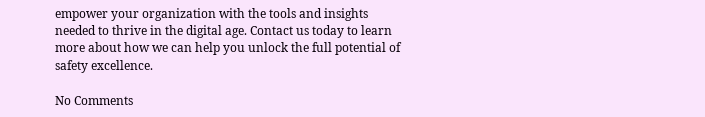empower your organization with the tools and insights needed to thrive in the digital age. Contact us today to learn more about how we can help you unlock the full potential of safety excellence.

No Comments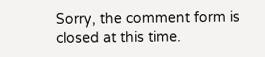Sorry, the comment form is closed at this time.